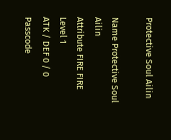Protective Soul Ailin

Name Protective Soul Ailin
Attribute FIRE FIRE
Level 1
ATK / DEF 0 / 0
Passcode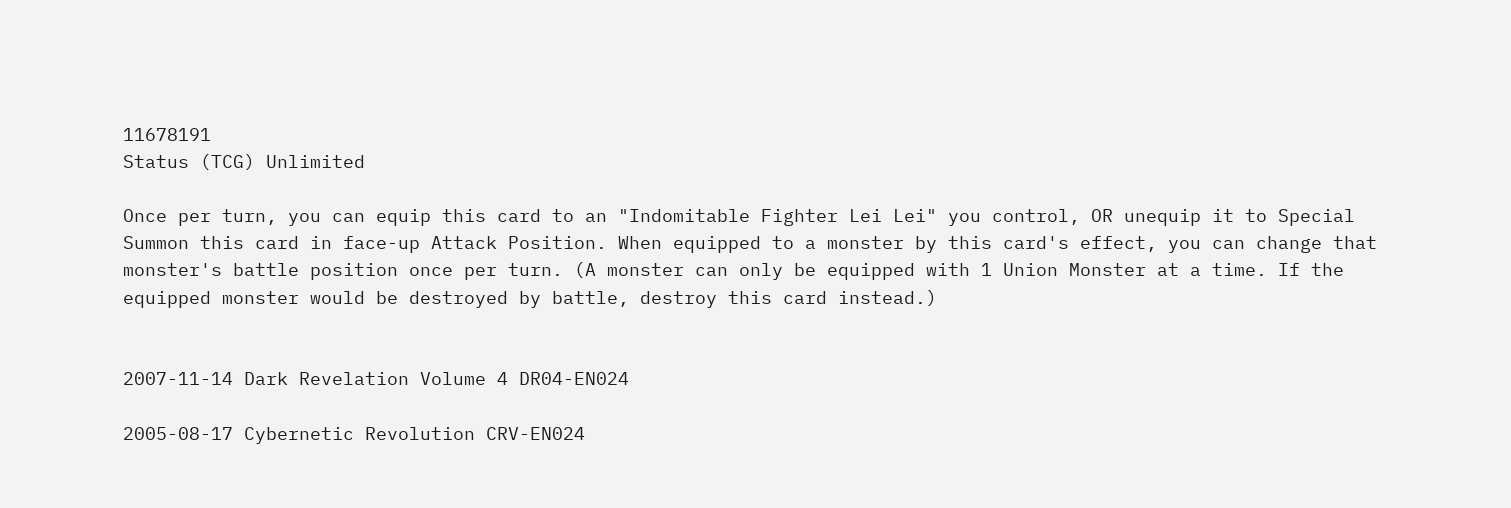11678191
Status (TCG) Unlimited

Once per turn, you can equip this card to an "Indomitable Fighter Lei Lei" you control, OR unequip it to Special Summon this card in face-up Attack Position. When equipped to a monster by this card's effect, you can change that monster's battle position once per turn. (A monster can only be equipped with 1 Union Monster at a time. If the equipped monster would be destroyed by battle, destroy this card instead.)


2007-11-14 Dark Revelation Volume 4 DR04-EN024

2005-08-17 Cybernetic Revolution CRV-EN024